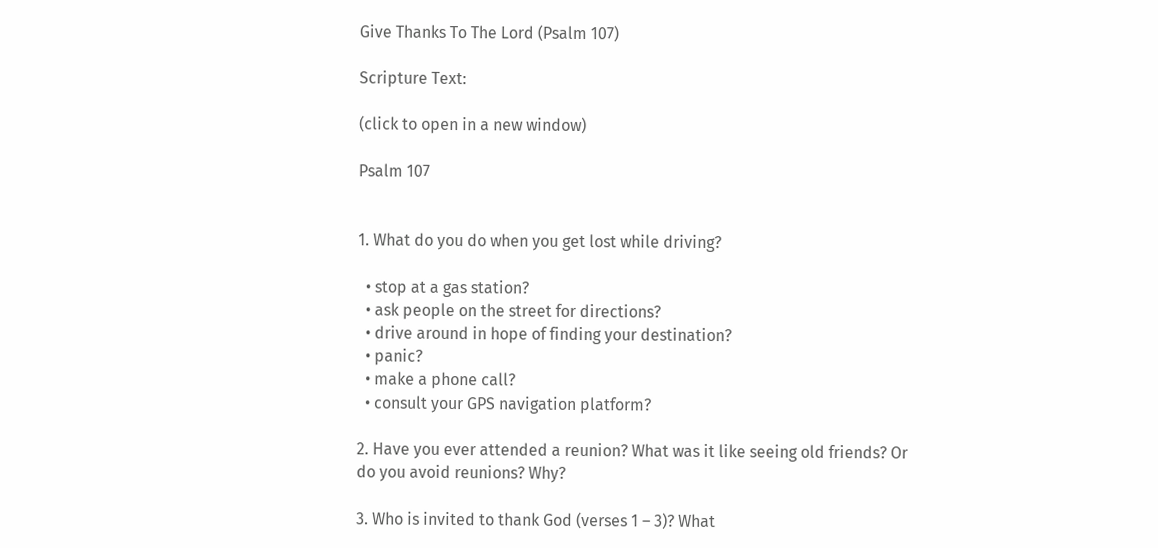Give Thanks To The Lord (Psalm 107)

Scripture Text:

(click to open in a new window)

Psalm 107


1. What do you do when you get lost while driving?

  • stop at a gas station?
  • ask people on the street for directions?
  • drive around in hope of finding your destination?
  • panic?
  • make a phone call?
  • consult your GPS navigation platform?

2. Have you ever attended a reunion? What was it like seeing old friends? Or do you avoid reunions? Why?

3. Who is invited to thank God (verses 1 – 3)? What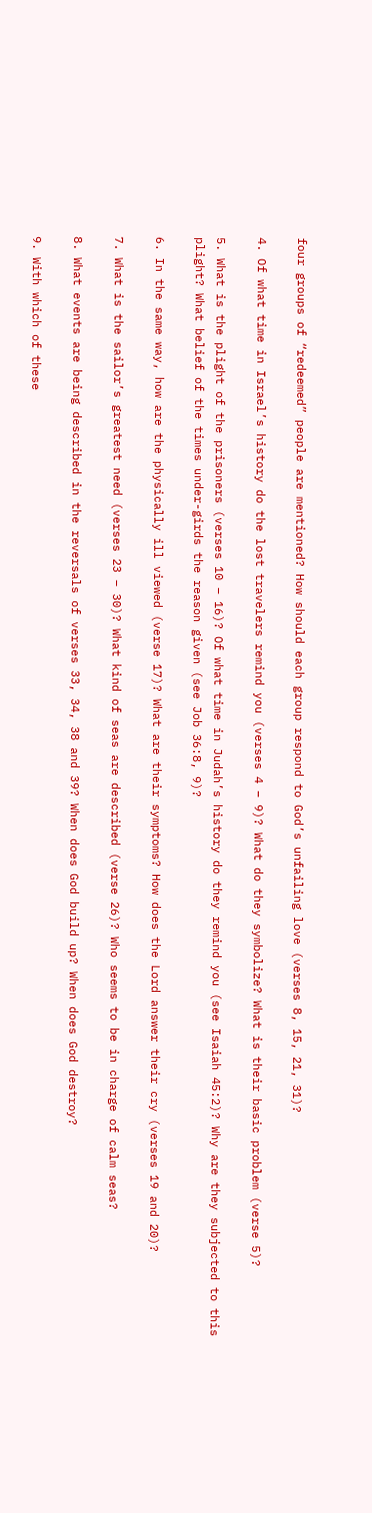four groups of “redeemed” people are mentioned? How should each group respond to God’s unfailing love (verses 8, 15, 21, 31)?

4. Of what time in Israel’s history do the lost travelers remind you (verses 4 – 9)? What do they symbolize? What is their basic problem (verse 5)?

5. What is the plight of the prisoners (verses 10 – 16)? Of what time in Judah’s history do they remind you (see Isaiah 45:2)? Why are they subjected to this plight? What belief of the times under-girds the reason given (see Job 36:8, 9)?

6. In the same way, how are the physically ill viewed (verse 17)? What are their symptoms? How does the Lord answer their cry (verses 19 and 20)?

7. What is the sailor’s greatest need (verses 23 – 30)? What kind of seas are described (verse 26)? Who seems to be in charge of calm seas?

8. What events are being described in the reversals of verses 33, 34, 38 and 39? When does God build up? When does God destroy?

9. With which of these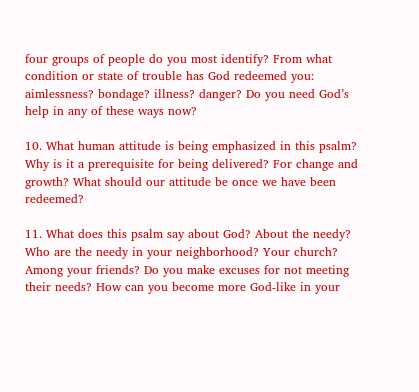four groups of people do you most identify? From what condition or state of trouble has God redeemed you: aimlessness? bondage? illness? danger? Do you need God’s help in any of these ways now?

10. What human attitude is being emphasized in this psalm? Why is it a prerequisite for being delivered? For change and growth? What should our attitude be once we have been redeemed?

11. What does this psalm say about God? About the needy? Who are the needy in your neighborhood? Your church? Among your friends? Do you make excuses for not meeting their needs? How can you become more God-like in your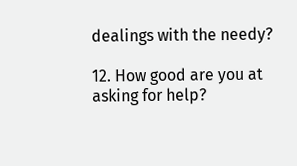dealings with the needy?

12. How good are you at asking for help?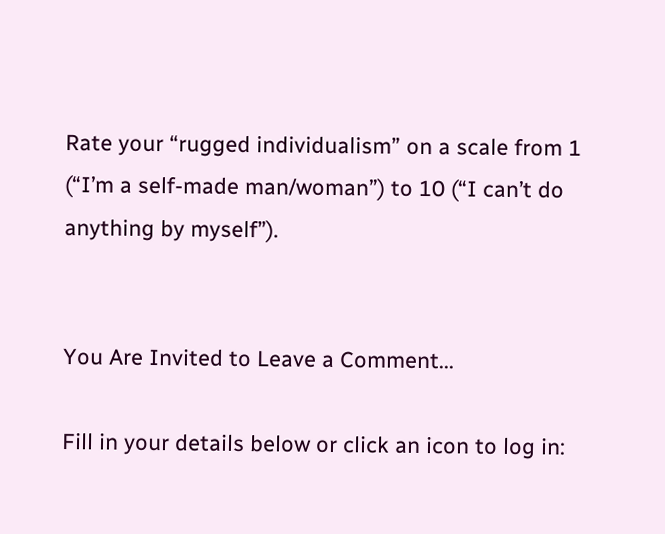Rate your “rugged individualism” on a scale from 1 (“I’m a self-made man/woman”) to 10 (“I can’t do anything by myself”).


You Are Invited to Leave a Comment...

Fill in your details below or click an icon to log in: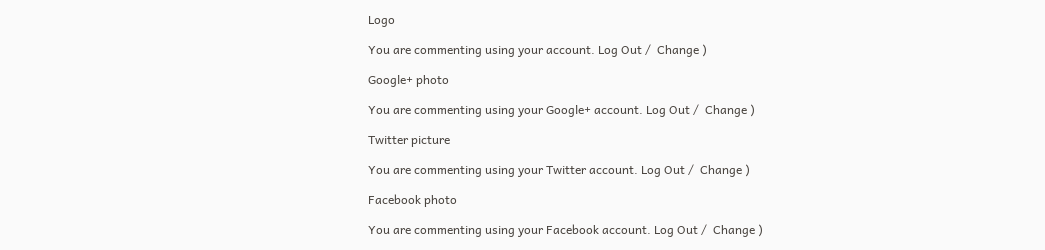Logo

You are commenting using your account. Log Out /  Change )

Google+ photo

You are commenting using your Google+ account. Log Out /  Change )

Twitter picture

You are commenting using your Twitter account. Log Out /  Change )

Facebook photo

You are commenting using your Facebook account. Log Out /  Change )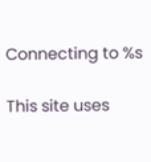Connecting to %s

This site uses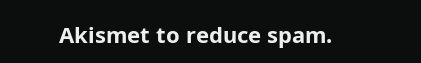Akismet to reduce spam.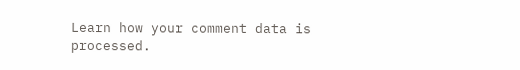Learn how your comment data is processed.